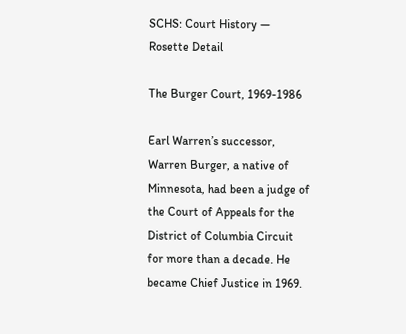SCHS: Court History — Rosette Detail

The Burger Court, 1969-1986

Earl Warren’s successor, Warren Burger, a native of Minnesota, had been a judge of the Court of Appeals for the District of Columbia Circuit for more than a decade. He became Chief Justice in 1969.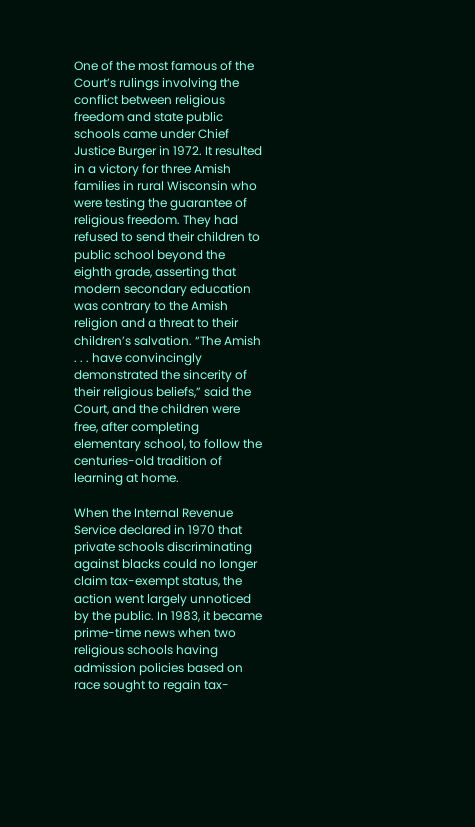One of the most famous of the Court’s rulings involving the conflict between religious freedom and state public schools came under Chief Justice Burger in 1972. It resulted in a victory for three Amish families in rural Wisconsin who were testing the guarantee of religious freedom. They had refused to send their children to public school beyond the eighth grade, asserting that modern secondary education was contrary to the Amish religion and a threat to their children’s salvation. “The Amish . . . have convincingly demonstrated the sincerity of their religious beliefs,” said the Court, and the children were free, after completing elementary school, to follow the centuries-old tradition of learning at home.

When the Internal Revenue Service declared in 1970 that private schools discriminating against blacks could no longer claim tax-exempt status, the action went largely unnoticed by the public. In 1983, it became prime-time news when two religious schools having admission policies based on race sought to regain tax-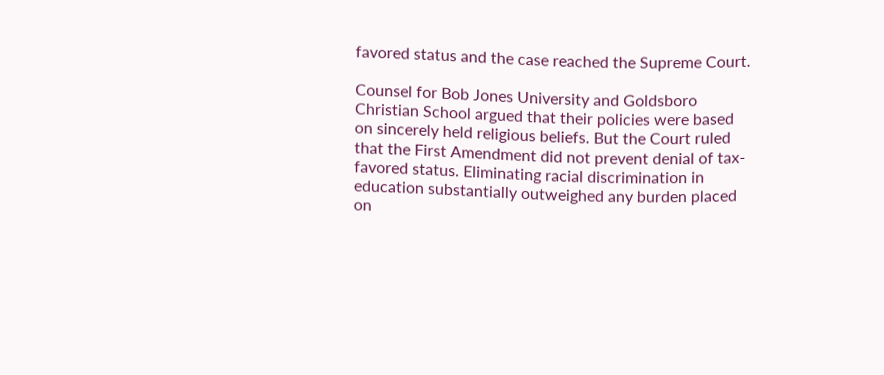favored status and the case reached the Supreme Court.

Counsel for Bob Jones University and Goldsboro Christian School argued that their policies were based on sincerely held religious beliefs. But the Court ruled that the First Amendment did not prevent denial of tax-favored status. Eliminating racial discrimination in education substantially outweighed any burden placed on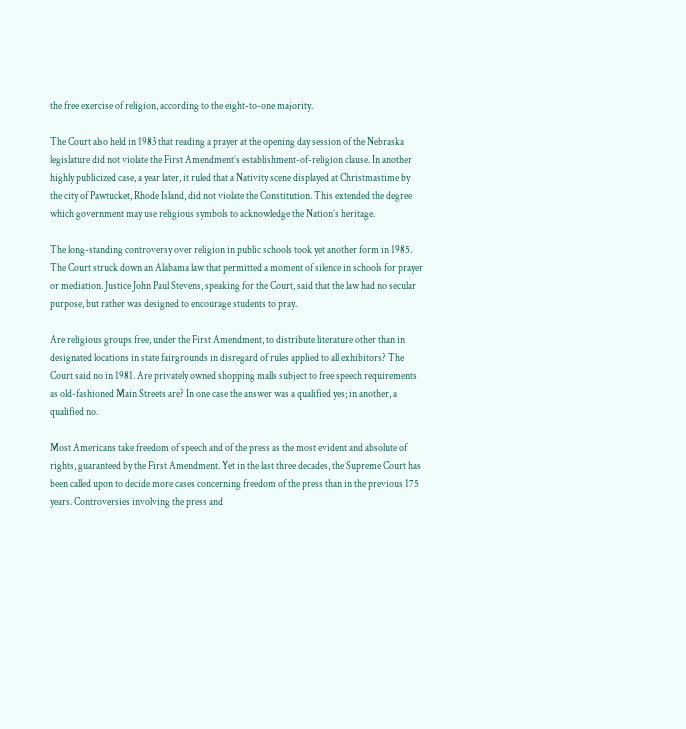the free exercise of religion, according to the eight-to-one majority.

The Court also held in 1983 that reading a prayer at the opening day session of the Nebraska legislature did not violate the First Amendment’s establishment-of-religion clause. In another highly publicized case, a year later, it ruled that a Nativity scene displayed at Christmastime by the city of Pawtucket, Rhode Island, did not violate the Constitution. This extended the degree which government may use religious symbols to acknowledge the Nation’s heritage.

The long-standing controversy over religion in public schools took yet another form in 1985. The Court struck down an Alabama law that permitted a moment of silence in schools for prayer or mediation. Justice John Paul Stevens, speaking for the Court, said that the law had no secular purpose, but rather was designed to encourage students to pray.

Are religious groups free, under the First Amendment, to distribute literature other than in designated locations in state fairgrounds in disregard of rules applied to all exhibitors? The Court said no in 1981. Are privately owned shopping malls subject to free speech requirements as old-fashioned Main Streets are? In one case the answer was a qualified yes; in another, a qualified no.

Most Americans take freedom of speech and of the press as the most evident and absolute of rights, guaranteed by the First Amendment. Yet in the last three decades, the Supreme Court has been called upon to decide more cases concerning freedom of the press than in the previous 175 years. Controversies involving the press and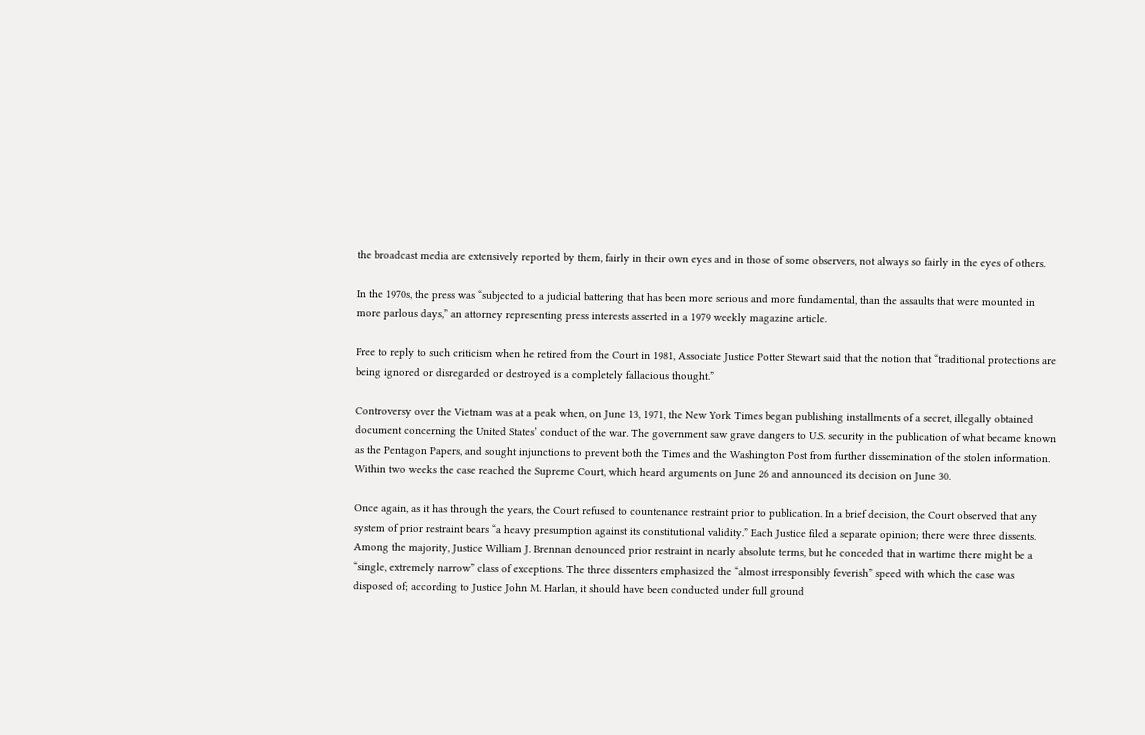the broadcast media are extensively reported by them, fairly in their own eyes and in those of some observers, not always so fairly in the eyes of others.

In the 1970s, the press was “subjected to a judicial battering that has been more serious and more fundamental, than the assaults that were mounted in more parlous days,” an attorney representing press interests asserted in a 1979 weekly magazine article.

Free to reply to such criticism when he retired from the Court in 1981, Associate Justice Potter Stewart said that the notion that “traditional protections are being ignored or disregarded or destroyed is a completely fallacious thought.”

Controversy over the Vietnam was at a peak when, on June 13, 1971, the New York Times began publishing installments of a secret, illegally obtained document concerning the United States’ conduct of the war. The government saw grave dangers to U.S. security in the publication of what became known as the Pentagon Papers, and sought injunctions to prevent both the Times and the Washington Post from further dissemination of the stolen information. Within two weeks the case reached the Supreme Court, which heard arguments on June 26 and announced its decision on June 30.

Once again, as it has through the years, the Court refused to countenance restraint prior to publication. In a brief decision, the Court observed that any system of prior restraint bears “a heavy presumption against its constitutional validity.” Each Justice filed a separate opinion; there were three dissents. Among the majority, Justice William J. Brennan denounced prior restraint in nearly absolute terms, but he conceded that in wartime there might be a “single, extremely narrow” class of exceptions. The three dissenters emphasized the “almost irresponsibly feverish” speed with which the case was disposed of; according to Justice John M. Harlan, it should have been conducted under full ground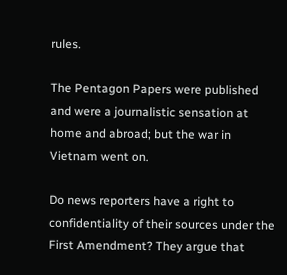rules.

The Pentagon Papers were published and were a journalistic sensation at home and abroad; but the war in Vietnam went on.

Do news reporters have a right to confidentiality of their sources under the First Amendment? They argue that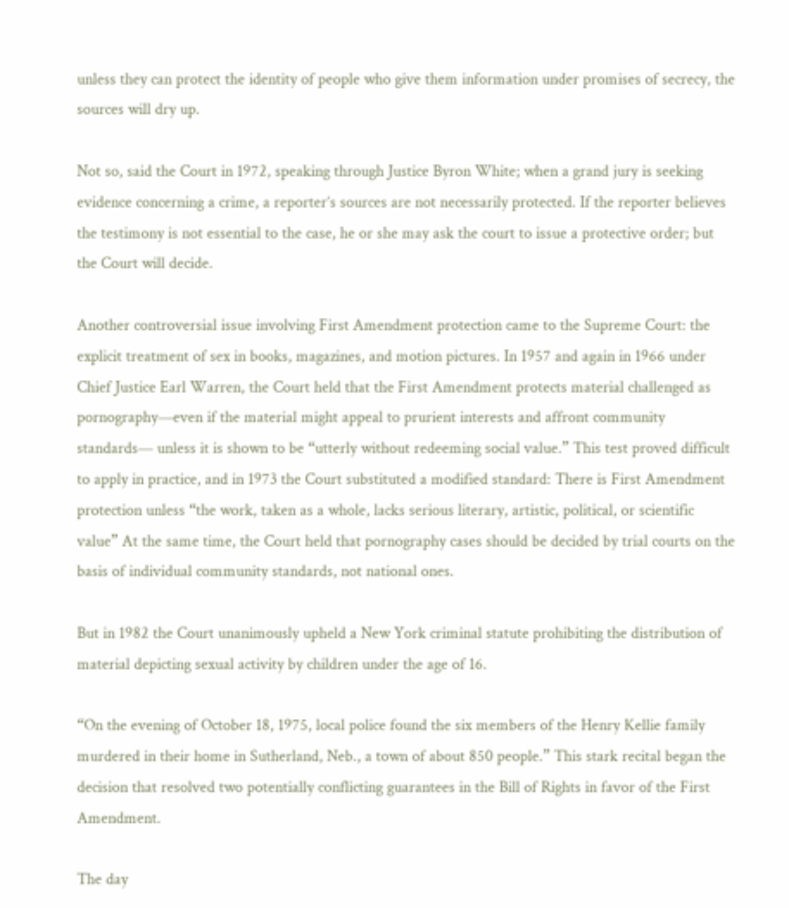unless they can protect the identity of people who give them information under promises of secrecy, the sources will dry up.

Not so, said the Court in 1972, speaking through Justice Byron White; when a grand jury is seeking evidence concerning a crime, a reporter’s sources are not necessarily protected. If the reporter believes the testimony is not essential to the case, he or she may ask the court to issue a protective order; but the Court will decide.

Another controversial issue involving First Amendment protection came to the Supreme Court: the explicit treatment of sex in books, magazines, and motion pictures. In 1957 and again in 1966 under Chief Justice Earl Warren, the Court held that the First Amendment protects material challenged as pornography—even if the material might appeal to prurient interests and affront community standards— unless it is shown to be “utterly without redeeming social value.” This test proved difficult to apply in practice, and in 1973 the Court substituted a modified standard: There is First Amendment protection unless “the work, taken as a whole, lacks serious literary, artistic, political, or scientific value” At the same time, the Court held that pornography cases should be decided by trial courts on the basis of individual community standards, not national ones.

But in 1982 the Court unanimously upheld a New York criminal statute prohibiting the distribution of material depicting sexual activity by children under the age of 16.

“On the evening of October 18, 1975, local police found the six members of the Henry Kellie family murdered in their home in Sutherland, Neb., a town of about 850 people.” This stark recital began the decision that resolved two potentially conflicting guarantees in the Bill of Rights in favor of the First Amendment.

The day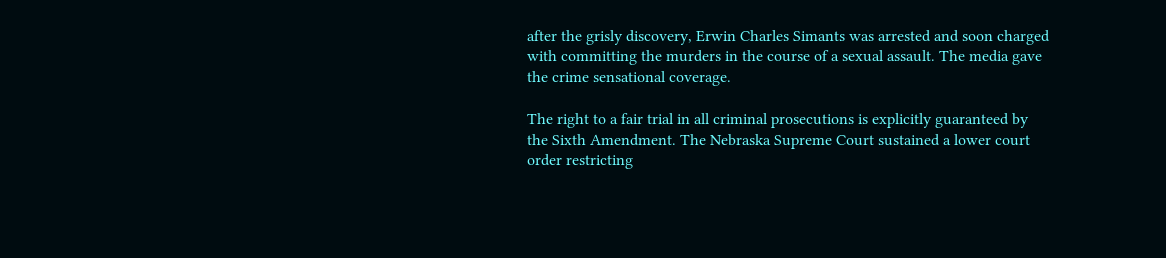after the grisly discovery, Erwin Charles Simants was arrested and soon charged with committing the murders in the course of a sexual assault. The media gave the crime sensational coverage.

The right to a fair trial in all criminal prosecutions is explicitly guaranteed by the Sixth Amendment. The Nebraska Supreme Court sustained a lower court order restricting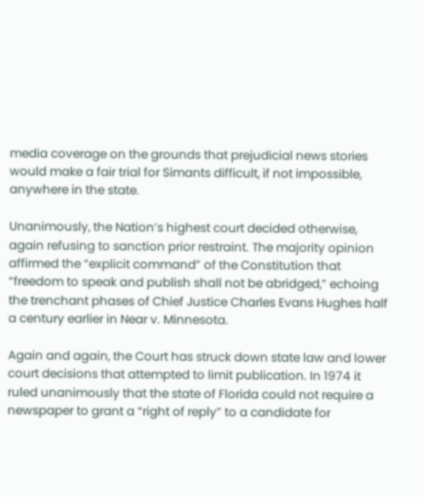media coverage on the grounds that prejudicial news stories would make a fair trial for Simants difficult, if not impossible, anywhere in the state.

Unanimously, the Nation’s highest court decided otherwise, again refusing to sanction prior restraint. The majority opinion affirmed the “explicit command” of the Constitution that “freedom to speak and publish shall not be abridged,” echoing the trenchant phases of Chief Justice Charles Evans Hughes half a century earlier in Near v. Minnesota.

Again and again, the Court has struck down state law and lower court decisions that attempted to limit publication. In 1974 it ruled unanimously that the state of Florida could not require a newspaper to grant a “right of reply” to a candidate for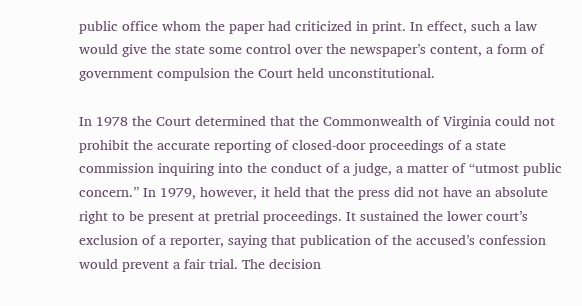public office whom the paper had criticized in print. In effect, such a law would give the state some control over the newspaper’s content, a form of government compulsion the Court held unconstitutional.

In 1978 the Court determined that the Commonwealth of Virginia could not prohibit the accurate reporting of closed-door proceedings of a state commission inquiring into the conduct of a judge, a matter of “utmost public concern.” In 1979, however, it held that the press did not have an absolute right to be present at pretrial proceedings. It sustained the lower court’s exclusion of a reporter, saying that publication of the accused’s confession would prevent a fair trial. The decision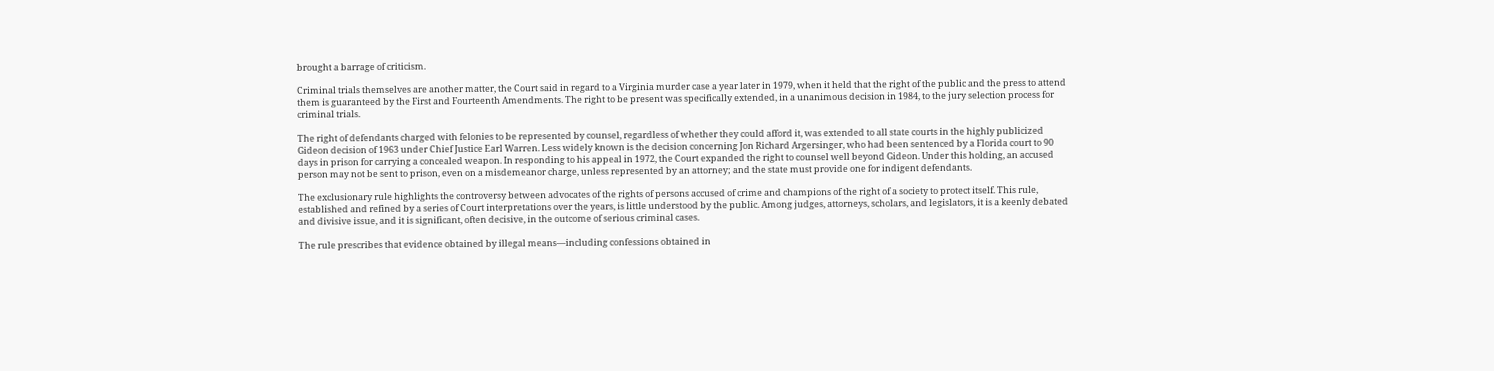brought a barrage of criticism.

Criminal trials themselves are another matter, the Court said in regard to a Virginia murder case a year later in 1979, when it held that the right of the public and the press to attend them is guaranteed by the First and Fourteenth Amendments. The right to be present was specifically extended, in a unanimous decision in 1984, to the jury selection process for criminal trials.

The right of defendants charged with felonies to be represented by counsel, regardless of whether they could afford it, was extended to all state courts in the highly publicized Gideon decision of 1963 under Chief Justice Earl Warren. Less widely known is the decision concerning Jon Richard Argersinger, who had been sentenced by a Florida court to 90 days in prison for carrying a concealed weapon. In responding to his appeal in 1972, the Court expanded the right to counsel well beyond Gideon. Under this holding, an accused person may not be sent to prison, even on a misdemeanor charge, unless represented by an attorney; and the state must provide one for indigent defendants.

The exclusionary rule highlights the controversy between advocates of the rights of persons accused of crime and champions of the right of a society to protect itself. This rule, established and refined by a series of Court interpretations over the years, is little understood by the public. Among judges, attorneys, scholars, and legislators, it is a keenly debated and divisive issue, and it is significant, often decisive, in the outcome of serious criminal cases.

The rule prescribes that evidence obtained by illegal means—including confessions obtained in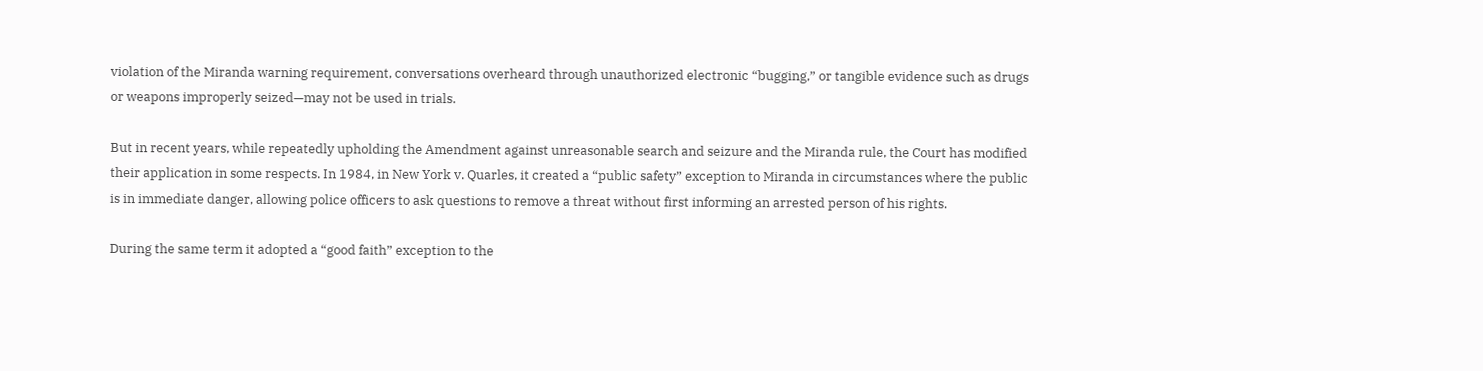violation of the Miranda warning requirement, conversations overheard through unauthorized electronic “bugging,” or tangible evidence such as drugs or weapons improperly seized—may not be used in trials.

But in recent years, while repeatedly upholding the Amendment against unreasonable search and seizure and the Miranda rule, the Court has modified their application in some respects. In 1984, in New York v. Quarles, it created a “public safety” exception to Miranda in circumstances where the public is in immediate danger, allowing police officers to ask questions to remove a threat without first informing an arrested person of his rights.

During the same term it adopted a “good faith” exception to the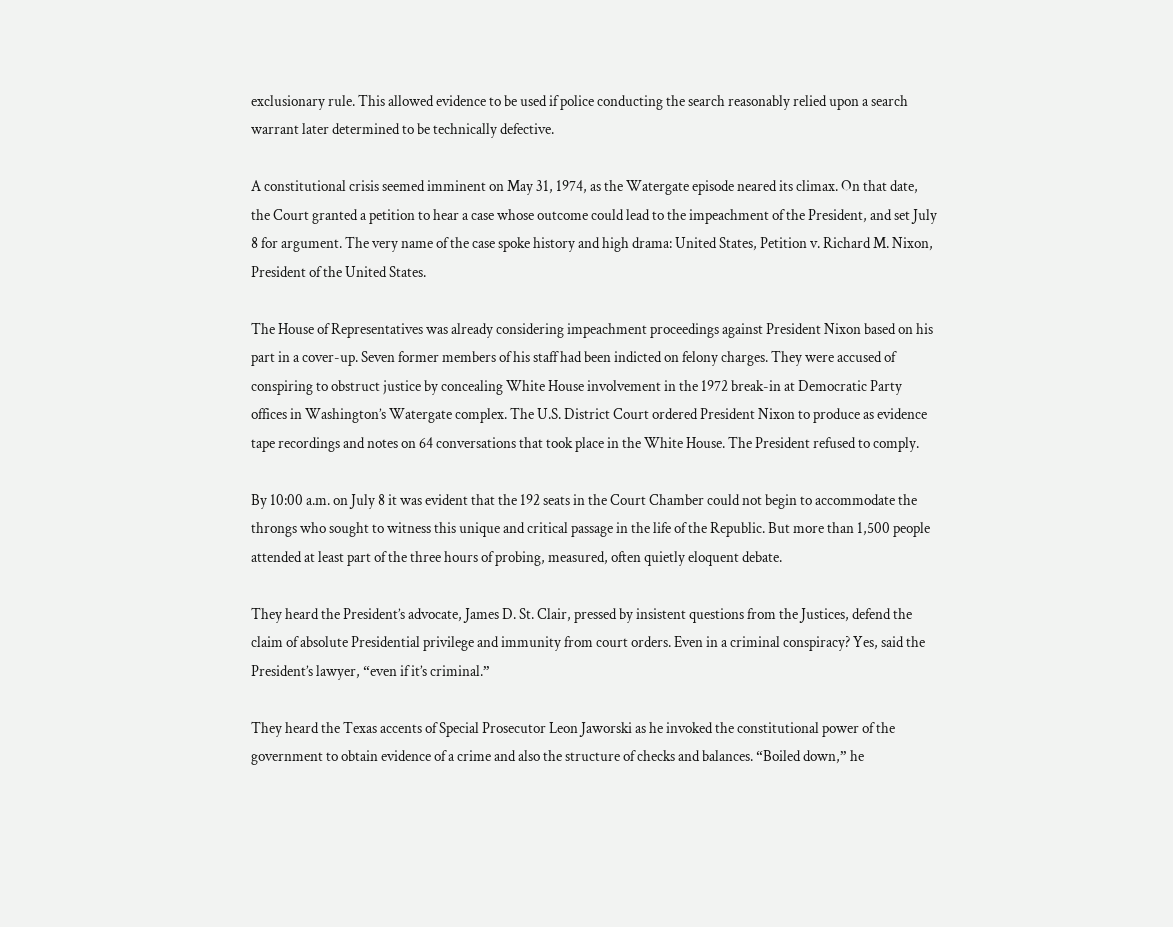exclusionary rule. This allowed evidence to be used if police conducting the search reasonably relied upon a search warrant later determined to be technically defective.

A constitutional crisis seemed imminent on May 31, 1974, as the Watergate episode neared its climax. On that date, the Court granted a petition to hear a case whose outcome could lead to the impeachment of the President, and set July 8 for argument. The very name of the case spoke history and high drama: United States, Petition v. Richard M. Nixon, President of the United States.

The House of Representatives was already considering impeachment proceedings against President Nixon based on his part in a cover-up. Seven former members of his staff had been indicted on felony charges. They were accused of conspiring to obstruct justice by concealing White House involvement in the 1972 break-in at Democratic Party offices in Washington’s Watergate complex. The U.S. District Court ordered President Nixon to produce as evidence tape recordings and notes on 64 conversations that took place in the White House. The President refused to comply.

By 10:00 a.m. on July 8 it was evident that the 192 seats in the Court Chamber could not begin to accommodate the throngs who sought to witness this unique and critical passage in the life of the Republic. But more than 1,500 people attended at least part of the three hours of probing, measured, often quietly eloquent debate.

They heard the President’s advocate, James D. St. Clair, pressed by insistent questions from the Justices, defend the claim of absolute Presidential privilege and immunity from court orders. Even in a criminal conspiracy? Yes, said the President’s lawyer, “even if it’s criminal.”

They heard the Texas accents of Special Prosecutor Leon Jaworski as he invoked the constitutional power of the government to obtain evidence of a crime and also the structure of checks and balances. “Boiled down,” he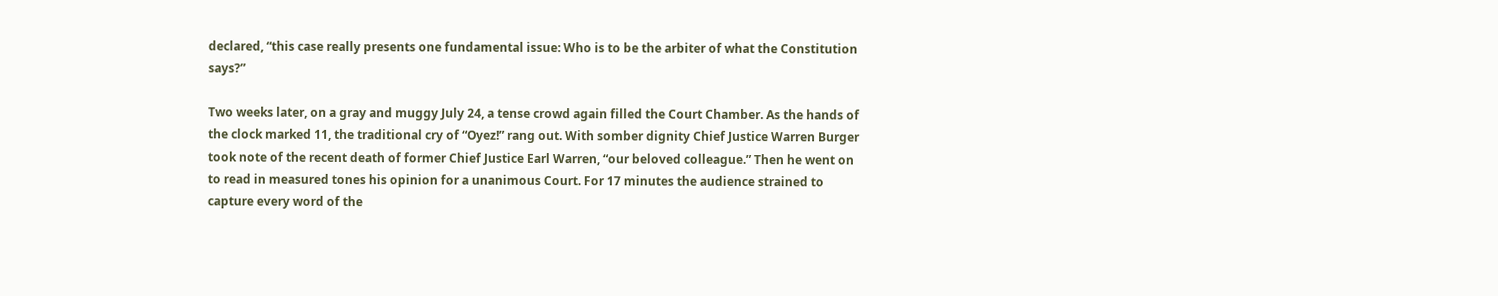declared, “this case really presents one fundamental issue: Who is to be the arbiter of what the Constitution says?”

Two weeks later, on a gray and muggy July 24, a tense crowd again filled the Court Chamber. As the hands of the clock marked 11, the traditional cry of “Oyez!” rang out. With somber dignity Chief Justice Warren Burger took note of the recent death of former Chief Justice Earl Warren, “our beloved colleague.” Then he went on to read in measured tones his opinion for a unanimous Court. For 17 minutes the audience strained to capture every word of the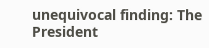unequivocal finding: The President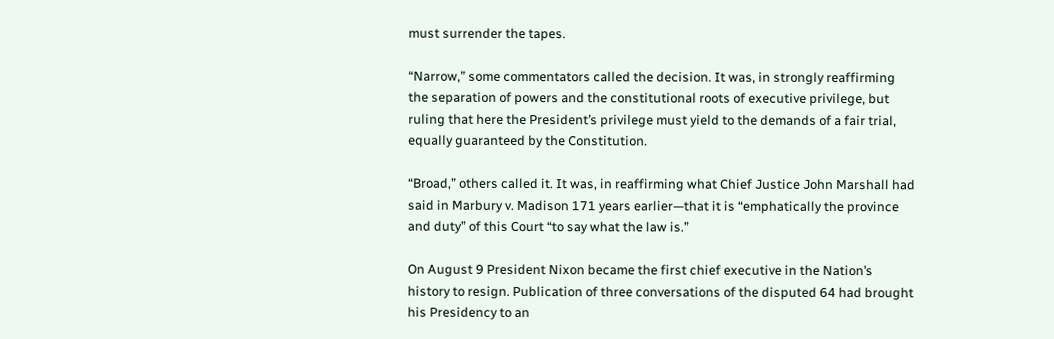must surrender the tapes.

“Narrow,” some commentators called the decision. It was, in strongly reaffirming the separation of powers and the constitutional roots of executive privilege, but ruling that here the President’s privilege must yield to the demands of a fair trial, equally guaranteed by the Constitution.

“Broad,” others called it. It was, in reaffirming what Chief Justice John Marshall had said in Marbury v. Madison 171 years earlier—that it is “emphatically the province and duty” of this Court “to say what the law is.”

On August 9 President Nixon became the first chief executive in the Nation’s history to resign. Publication of three conversations of the disputed 64 had brought his Presidency to an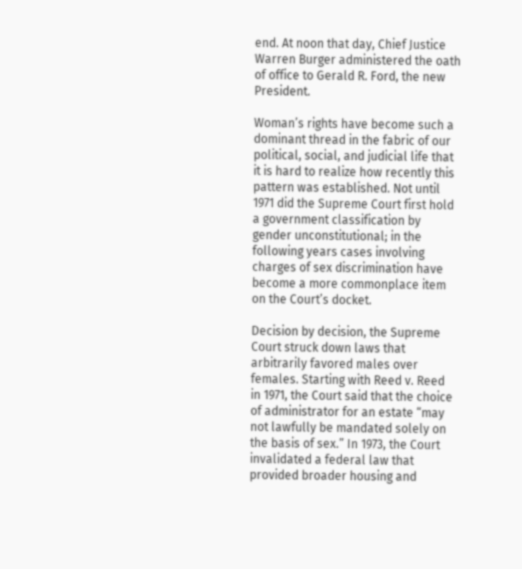end. At noon that day, Chief Justice Warren Burger administered the oath of office to Gerald R. Ford, the new President.

Woman’s rights have become such a dominant thread in the fabric of our political, social, and judicial life that it is hard to realize how recently this pattern was established. Not until 1971 did the Supreme Court first hold a government classification by gender unconstitutional; in the following years cases involving charges of sex discrimination have become a more commonplace item on the Court’s docket.

Decision by decision, the Supreme Court struck down laws that arbitrarily favored males over females. Starting with Reed v. Reed in 1971, the Court said that the choice of administrator for an estate “may not lawfully be mandated solely on the basis of sex.” In 1973, the Court invalidated a federal law that provided broader housing and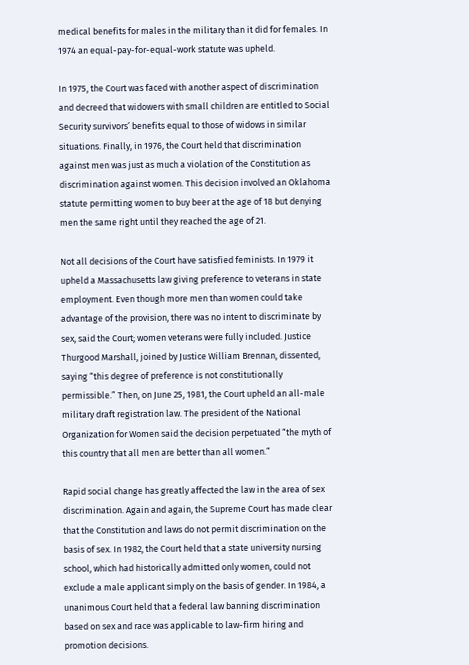medical benefits for males in the military than it did for females. In 1974 an equal-pay-for-equal-work statute was upheld.

In 1975, the Court was faced with another aspect of discrimination and decreed that widowers with small children are entitled to Social Security survivors’ benefits equal to those of widows in similar situations. Finally, in 1976, the Court held that discrimination against men was just as much a violation of the Constitution as discrimination against women. This decision involved an Oklahoma statute permitting women to buy beer at the age of 18 but denying men the same right until they reached the age of 21.

Not all decisions of the Court have satisfied feminists. In 1979 it upheld a Massachusetts law giving preference to veterans in state employment. Even though more men than women could take advantage of the provision, there was no intent to discriminate by sex, said the Court; women veterans were fully included. Justice Thurgood Marshall, joined by Justice William Brennan, dissented, saying “this degree of preference is not constitutionally permissible.” Then, on June 25, 1981, the Court upheld an all-male military draft registration law. The president of the National Organization for Women said the decision perpetuated “the myth of this country that all men are better than all women.”

Rapid social change has greatly affected the law in the area of sex discrimination. Again and again, the Supreme Court has made clear that the Constitution and laws do not permit discrimination on the basis of sex. In 1982, the Court held that a state university nursing school, which had historically admitted only women, could not exclude a male applicant simply on the basis of gender. In 1984, a unanimous Court held that a federal law banning discrimination based on sex and race was applicable to law-firm hiring and promotion decisions.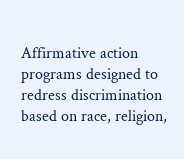Affirmative action programs designed to redress discrimination based on race, religion,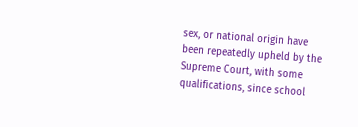sex, or national origin have been repeatedly upheld by the Supreme Court, with some qualifications, since school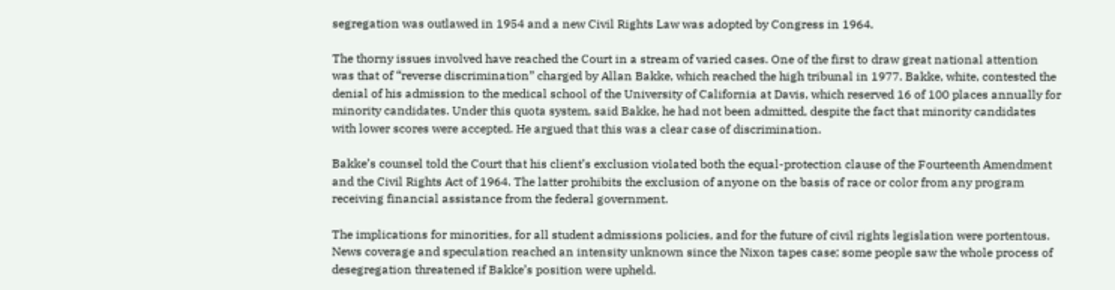segregation was outlawed in 1954 and a new Civil Rights Law was adopted by Congress in 1964.

The thorny issues involved have reached the Court in a stream of varied cases. One of the first to draw great national attention was that of “reverse discrimination” charged by Allan Bakke, which reached the high tribunal in 1977. Bakke, white, contested the denial of his admission to the medical school of the University of California at Davis, which reserved 16 of 100 places annually for minority candidates. Under this quota system, said Bakke, he had not been admitted, despite the fact that minority candidates with lower scores were accepted. He argued that this was a clear case of discrimination.

Bakke’s counsel told the Court that his client’s exclusion violated both the equal-protection clause of the Fourteenth Amendment and the Civil Rights Act of 1964. The latter prohibits the exclusion of anyone on the basis of race or color from any program receiving financial assistance from the federal government.

The implications for minorities, for all student admissions policies, and for the future of civil rights legislation were portentous. News coverage and speculation reached an intensity unknown since the Nixon tapes case; some people saw the whole process of desegregation threatened if Bakke’s position were upheld.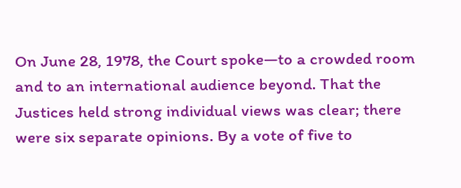On June 28, 1978, the Court spoke—to a crowded room and to an international audience beyond. That the Justices held strong individual views was clear; there were six separate opinions. By a vote of five to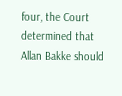four, the Court determined that Allan Bakke should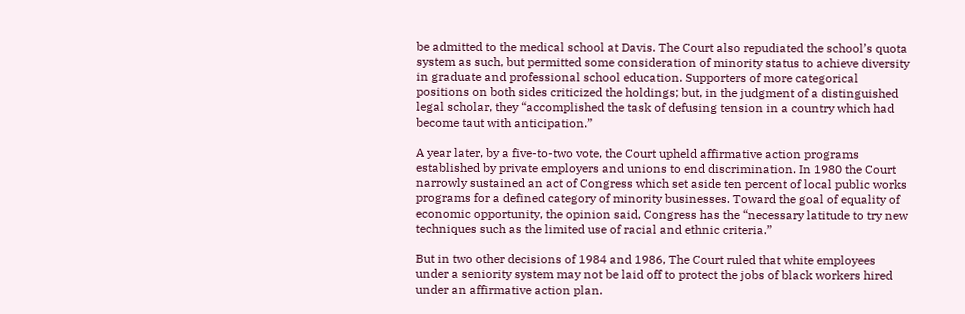be admitted to the medical school at Davis. The Court also repudiated the school’s quota system as such, but permitted some consideration of minority status to achieve diversity in graduate and professional school education. Supporters of more categorical positions on both sides criticized the holdings; but, in the judgment of a distinguished legal scholar, they “accomplished the task of defusing tension in a country which had become taut with anticipation.”

A year later, by a five-to-two vote, the Court upheld affirmative action programs established by private employers and unions to end discrimination. In 1980 the Court narrowly sustained an act of Congress which set aside ten percent of local public works programs for a defined category of minority businesses. Toward the goal of equality of economic opportunity, the opinion said, Congress has the “necessary latitude to try new techniques such as the limited use of racial and ethnic criteria.”

But in two other decisions of 1984 and 1986, The Court ruled that white employees under a seniority system may not be laid off to protect the jobs of black workers hired under an affirmative action plan.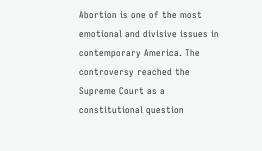Abortion is one of the most emotional and divisive issues in contemporary America. The controversy reached the Supreme Court as a constitutional question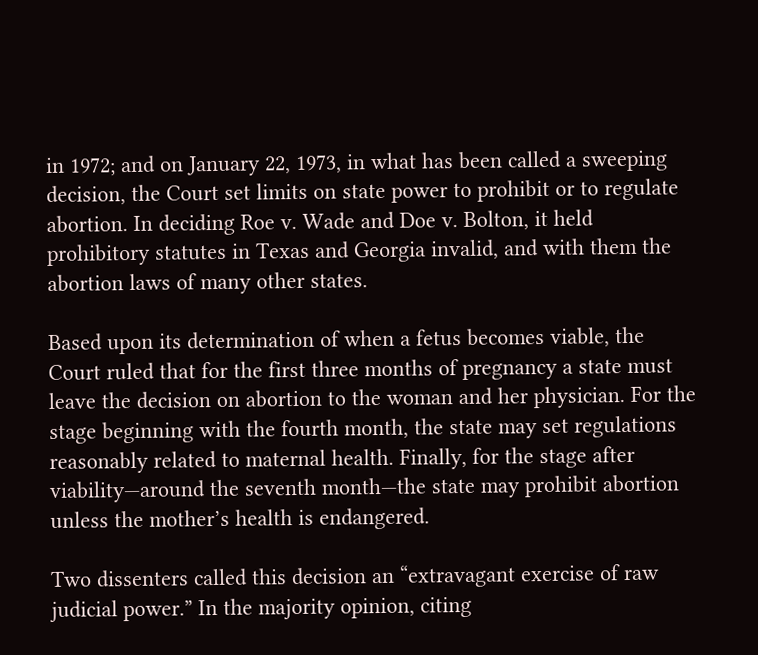in 1972; and on January 22, 1973, in what has been called a sweeping decision, the Court set limits on state power to prohibit or to regulate abortion. In deciding Roe v. Wade and Doe v. Bolton, it held prohibitory statutes in Texas and Georgia invalid, and with them the abortion laws of many other states.

Based upon its determination of when a fetus becomes viable, the Court ruled that for the first three months of pregnancy a state must leave the decision on abortion to the woman and her physician. For the stage beginning with the fourth month, the state may set regulations reasonably related to maternal health. Finally, for the stage after viability—around the seventh month—the state may prohibit abortion unless the mother’s health is endangered.

Two dissenters called this decision an “extravagant exercise of raw judicial power.” In the majority opinion, citing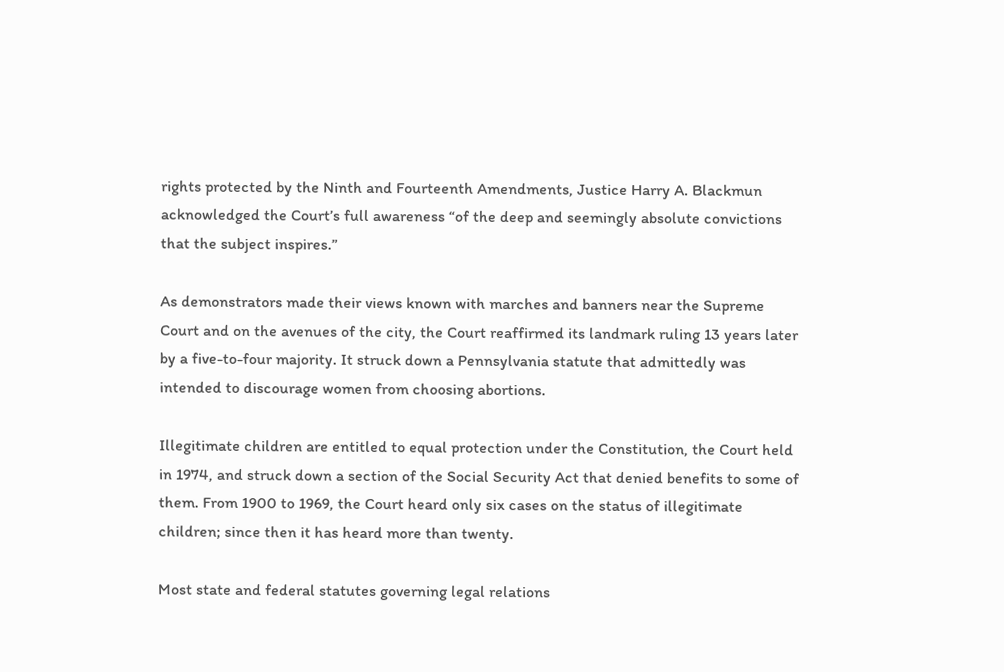rights protected by the Ninth and Fourteenth Amendments, Justice Harry A. Blackmun acknowledged the Court’s full awareness “of the deep and seemingly absolute convictions that the subject inspires.”

As demonstrators made their views known with marches and banners near the Supreme Court and on the avenues of the city, the Court reaffirmed its landmark ruling 13 years later by a five-to-four majority. It struck down a Pennsylvania statute that admittedly was intended to discourage women from choosing abortions.

Illegitimate children are entitled to equal protection under the Constitution, the Court held in 1974, and struck down a section of the Social Security Act that denied benefits to some of them. From 1900 to 1969, the Court heard only six cases on the status of illegitimate children; since then it has heard more than twenty.

Most state and federal statutes governing legal relations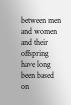between men and women and their offspring have long been based on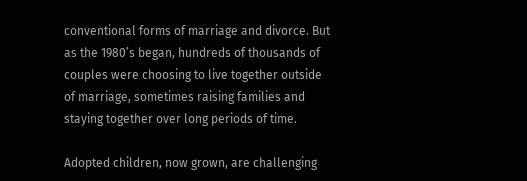conventional forms of marriage and divorce. But as the 1980’s began, hundreds of thousands of couples were choosing to live together outside of marriage, sometimes raising families and staying together over long periods of time.

Adopted children, now grown, are challenging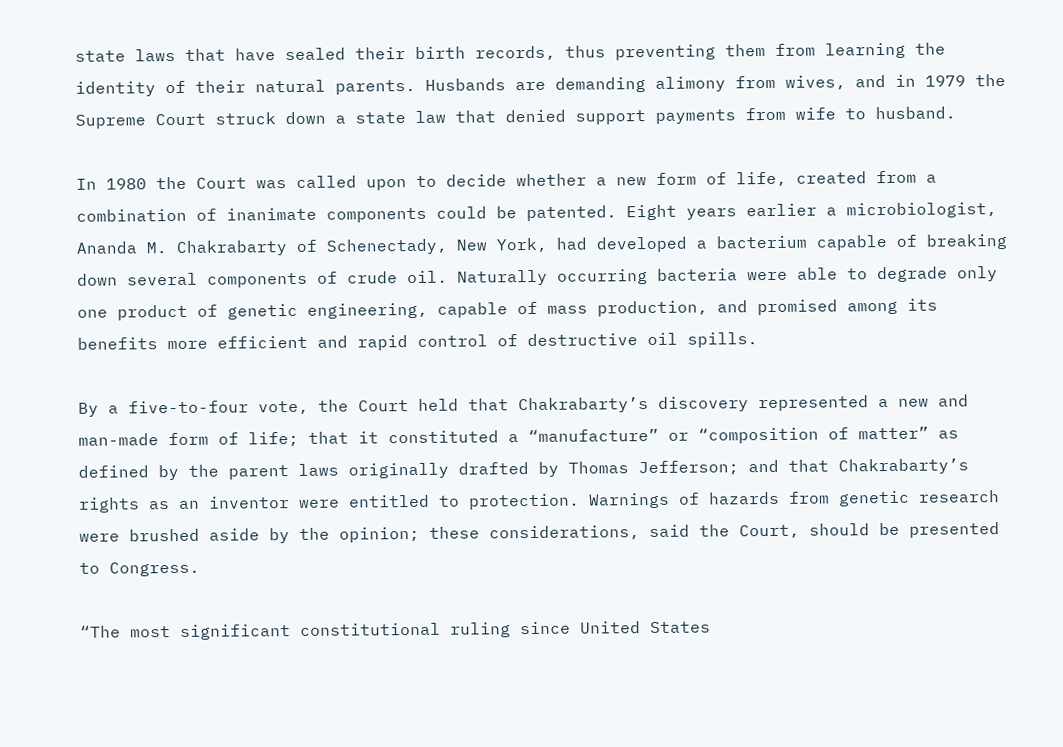state laws that have sealed their birth records, thus preventing them from learning the identity of their natural parents. Husbands are demanding alimony from wives, and in 1979 the Supreme Court struck down a state law that denied support payments from wife to husband.

In 1980 the Court was called upon to decide whether a new form of life, created from a combination of inanimate components could be patented. Eight years earlier a microbiologist, Ananda M. Chakrabarty of Schenectady, New York, had developed a bacterium capable of breaking down several components of crude oil. Naturally occurring bacteria were able to degrade only one product of genetic engineering, capable of mass production, and promised among its benefits more efficient and rapid control of destructive oil spills.

By a five-to-four vote, the Court held that Chakrabarty’s discovery represented a new and man-made form of life; that it constituted a “manufacture” or “composition of matter” as defined by the parent laws originally drafted by Thomas Jefferson; and that Chakrabarty’s rights as an inventor were entitled to protection. Warnings of hazards from genetic research were brushed aside by the opinion; these considerations, said the Court, should be presented to Congress.

“The most significant constitutional ruling since United States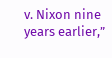v. Nixon nine years earlier,”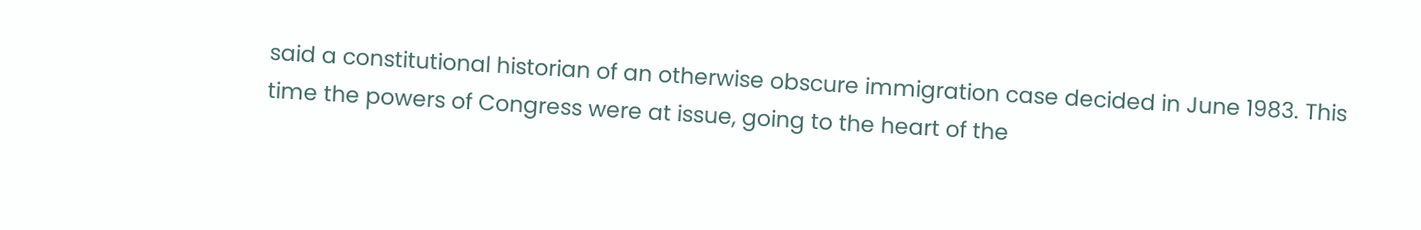said a constitutional historian of an otherwise obscure immigration case decided in June 1983. This time the powers of Congress were at issue, going to the heart of the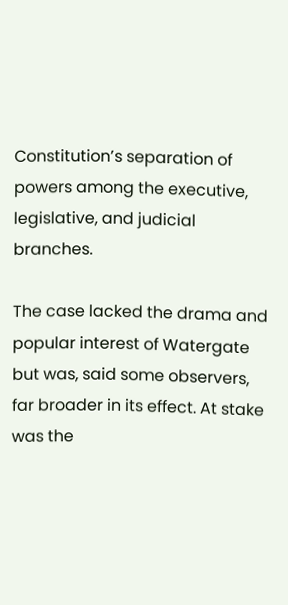Constitution’s separation of powers among the executive, legislative, and judicial branches.

The case lacked the drama and popular interest of Watergate but was, said some observers, far broader in its effect. At stake was the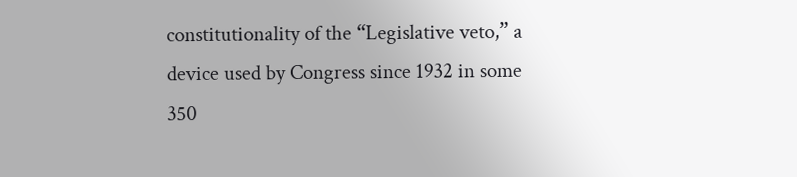constitutionality of the “Legislative veto,” a device used by Congress since 1932 in some 350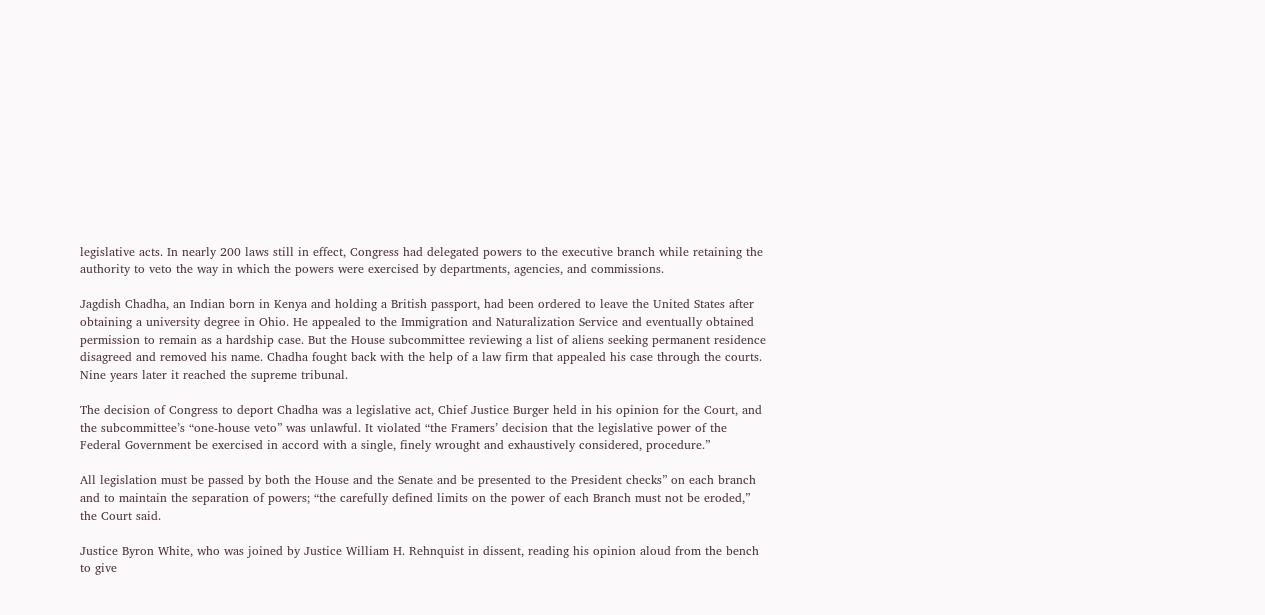legislative acts. In nearly 200 laws still in effect, Congress had delegated powers to the executive branch while retaining the authority to veto the way in which the powers were exercised by departments, agencies, and commissions.

Jagdish Chadha, an Indian born in Kenya and holding a British passport, had been ordered to leave the United States after obtaining a university degree in Ohio. He appealed to the Immigration and Naturalization Service and eventually obtained permission to remain as a hardship case. But the House subcommittee reviewing a list of aliens seeking permanent residence disagreed and removed his name. Chadha fought back with the help of a law firm that appealed his case through the courts. Nine years later it reached the supreme tribunal.

The decision of Congress to deport Chadha was a legislative act, Chief Justice Burger held in his opinion for the Court, and the subcommittee’s “one-house veto” was unlawful. It violated “the Framers’ decision that the legislative power of the Federal Government be exercised in accord with a single, finely wrought and exhaustively considered, procedure.”

All legislation must be passed by both the House and the Senate and be presented to the President checks” on each branch and to maintain the separation of powers; “the carefully defined limits on the power of each Branch must not be eroded,” the Court said.

Justice Byron White, who was joined by Justice William H. Rehnquist in dissent, reading his opinion aloud from the bench to give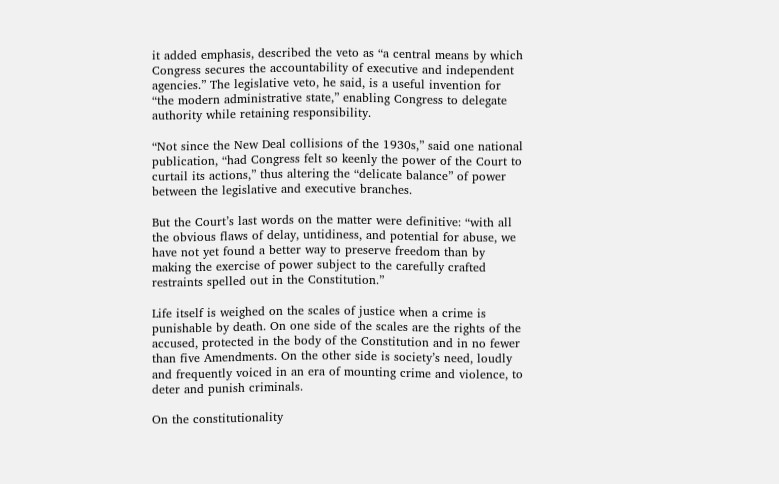it added emphasis, described the veto as “a central means by which Congress secures the accountability of executive and independent agencies.” The legislative veto, he said, is a useful invention for “the modern administrative state,” enabling Congress to delegate authority while retaining responsibility.

“Not since the New Deal collisions of the 1930s,” said one national publication, “had Congress felt so keenly the power of the Court to curtail its actions,” thus altering the “delicate balance” of power between the legislative and executive branches.

But the Court’s last words on the matter were definitive: “with all the obvious flaws of delay, untidiness, and potential for abuse, we have not yet found a better way to preserve freedom than by making the exercise of power subject to the carefully crafted restraints spelled out in the Constitution.”

Life itself is weighed on the scales of justice when a crime is punishable by death. On one side of the scales are the rights of the accused, protected in the body of the Constitution and in no fewer than five Amendments. On the other side is society’s need, loudly and frequently voiced in an era of mounting crime and violence, to deter and punish criminals.

On the constitutionality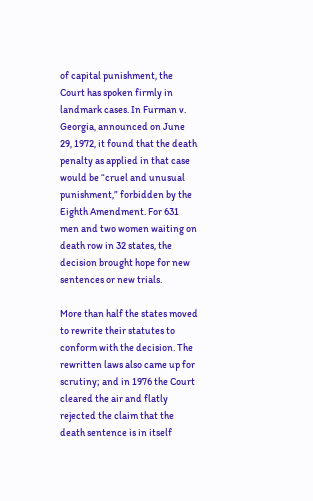of capital punishment, the Court has spoken firmly in landmark cases. In Furman v. Georgia, announced on June 29, 1972, it found that the death penalty as applied in that case would be “cruel and unusual punishment,” forbidden by the Eighth Amendment. For 631 men and two women waiting on death row in 32 states, the decision brought hope for new sentences or new trials.

More than half the states moved to rewrite their statutes to conform with the decision. The rewritten laws also came up for scrutiny; and in 1976 the Court cleared the air and flatly rejected the claim that the death sentence is in itself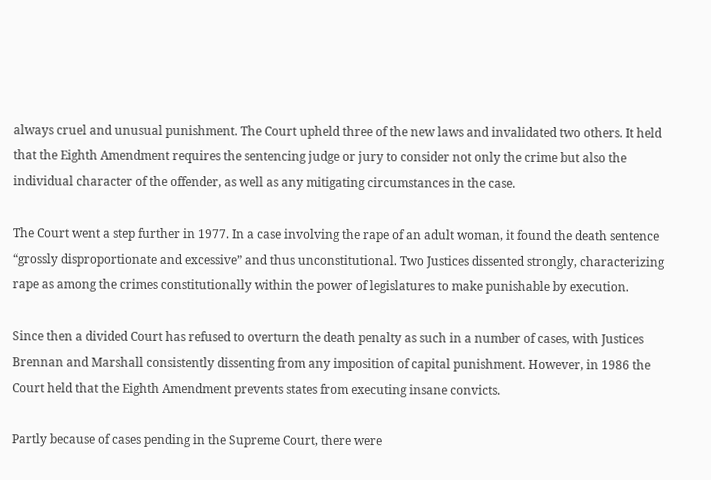always cruel and unusual punishment. The Court upheld three of the new laws and invalidated two others. It held that the Eighth Amendment requires the sentencing judge or jury to consider not only the crime but also the individual character of the offender, as well as any mitigating circumstances in the case.

The Court went a step further in 1977. In a case involving the rape of an adult woman, it found the death sentence “grossly disproportionate and excessive” and thus unconstitutional. Two Justices dissented strongly, characterizing rape as among the crimes constitutionally within the power of legislatures to make punishable by execution.

Since then a divided Court has refused to overturn the death penalty as such in a number of cases, with Justices Brennan and Marshall consistently dissenting from any imposition of capital punishment. However, in 1986 the Court held that the Eighth Amendment prevents states from executing insane convicts.

Partly because of cases pending in the Supreme Court, there were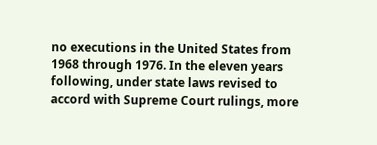no executions in the United States from 1968 through 1976. In the eleven years following, under state laws revised to accord with Supreme Court rulings, more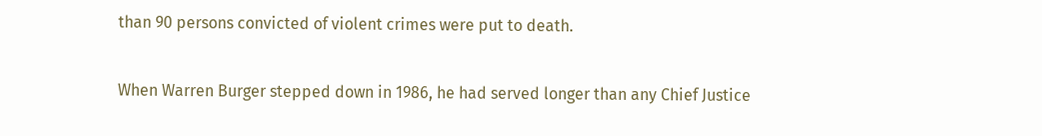than 90 persons convicted of violent crimes were put to death.

When Warren Burger stepped down in 1986, he had served longer than any Chief Justice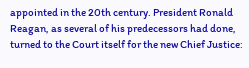appointed in the 20th century. President Ronald Reagan, as several of his predecessors had done, turned to the Court itself for the new Chief Justice: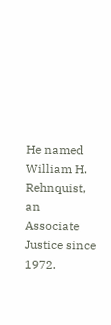He named William H. Rehnquist, an Associate Justice since 1972.